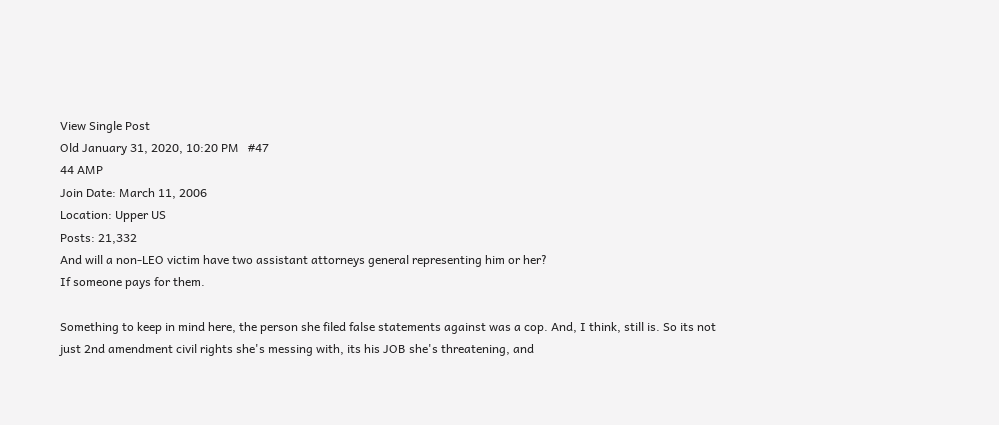View Single Post
Old January 31, 2020, 10:20 PM   #47
44 AMP
Join Date: March 11, 2006
Location: Upper US
Posts: 21,332
And will a non-LEO victim have two assistant attorneys general representing him or her?
If someone pays for them.

Something to keep in mind here, the person she filed false statements against was a cop. And, I think, still is. So its not just 2nd amendment civil rights she's messing with, its his JOB she's threatening, and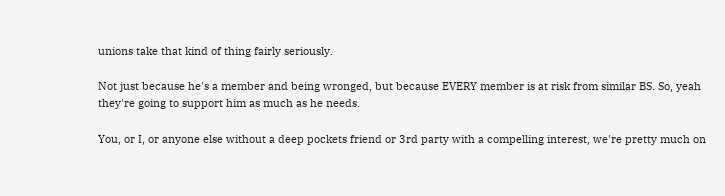unions take that kind of thing fairly seriously.

Not just because he's a member and being wronged, but because EVERY member is at risk from similar BS. So, yeah they're going to support him as much as he needs.

You, or I, or anyone else without a deep pockets friend or 3rd party with a compelling interest, we're pretty much on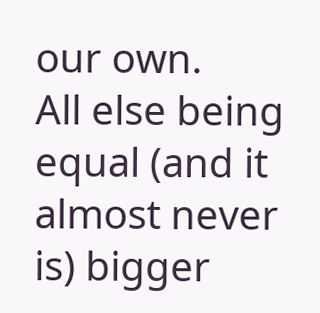our own.
All else being equal (and it almost never is) bigger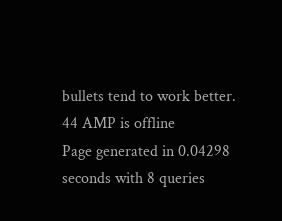bullets tend to work better.
44 AMP is offline
Page generated in 0.04298 seconds with 8 queries